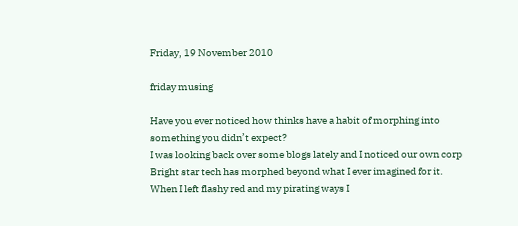Friday, 19 November 2010

friday musing

Have you ever noticed how thinks have a habit of morphing into something you didn’t expect?
I was looking back over some blogs lately and I noticed our own corp Bright star tech has morphed beyond what I ever imagined for it.
When I left flashy red and my pirating ways I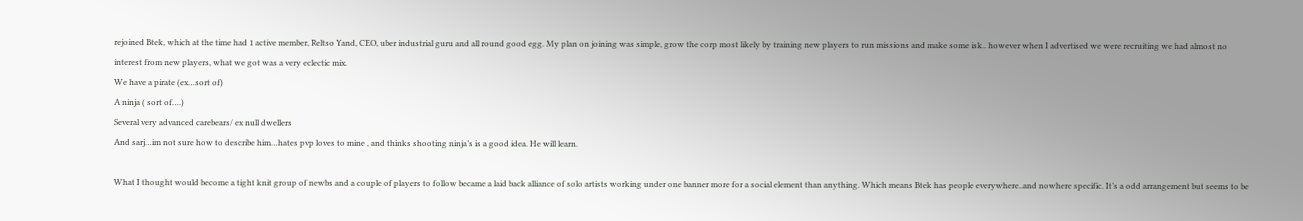rejoined Btek, which at the time had 1 active member, Reltso Yand, CEO, uber industrial guru and all round good egg. My plan on joining was simple, grow the corp most likely by training new players to run missions and make some isk.. however when I advertised we were recruiting we had almost no interest from new players, what we got was a very eclectic mix.
We have a pirate (ex…sort of)
A ninja ( sort of….)
Several very advanced carebears/ ex null dwellers
And sarj…im not sure how to describe him…hates pvp loves to mine , and thinks shooting ninja’s is a good idea. He will learn.

What I thought would become a tight knit group of newbs and a couple of players to follow became a laid back alliance of solo artists working under one banner more for a social element than anything. Which means Btek has people everywhere..and nowhere specific. It’s a odd arrangement but seems to be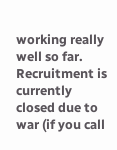working really well so far. Recruitment is currently closed due to war (if you call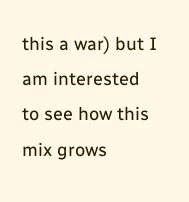this a war) but I am interested to see how this mix grows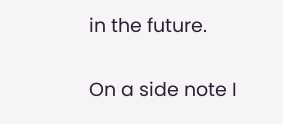in the future.

On a side note I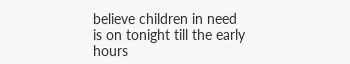believe children in need is on tonight till the early hours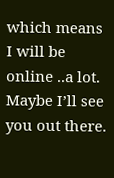which means I will be online ..a lot.
Maybe I’ll see you out there.